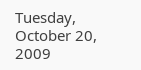Tuesday, October 20, 2009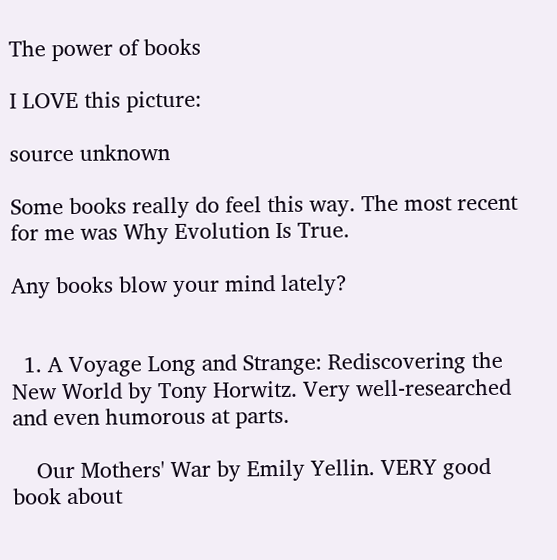The power of books

I LOVE this picture:

source unknown

Some books really do feel this way. The most recent for me was Why Evolution Is True.

Any books blow your mind lately?


  1. A Voyage Long and Strange: Rediscovering the New World by Tony Horwitz. Very well-researched and even humorous at parts.

    Our Mothers' War by Emily Yellin. VERY good book about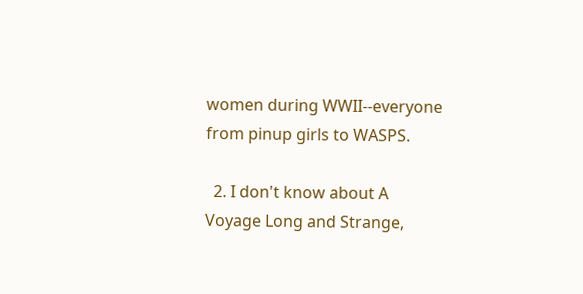women during WWII--everyone from pinup girls to WASPS.

  2. I don't know about A Voyage Long and Strange,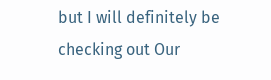but I will definitely be checking out Our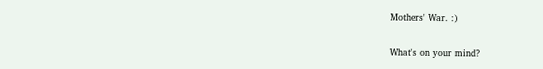Mothers' War. :)


What's on your mind?